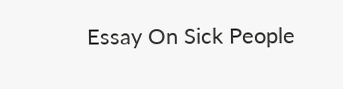Essay On Sick People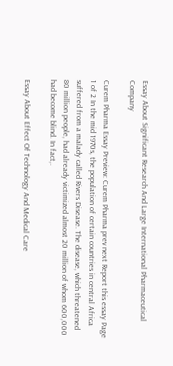Essay About Significant Research And Large International Pharmaceutical Company

Curem Pharma Essay Preview: Curem Pharma prev next Report this essay Page 1 of 2 In the mid 1970s, the population of certain countries in central Africa suffered from a malady called Rivers Disease. The disease, which threatened 80 million people, had already victimized almost 20 million of whom 600,000 had become blind. In fact,.

Essay About Effect Of Technology And Medical Care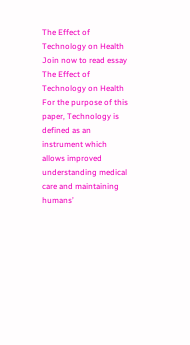The Effect of Technology on Health Join now to read essay The Effect of Technology on Health For the purpose of this paper, Technology is defined as an instrument which allows improved understanding medical care and maintaining humans’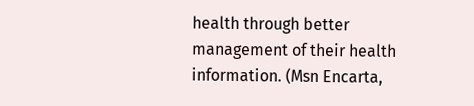health through better management of their health information. (Msn Encarta,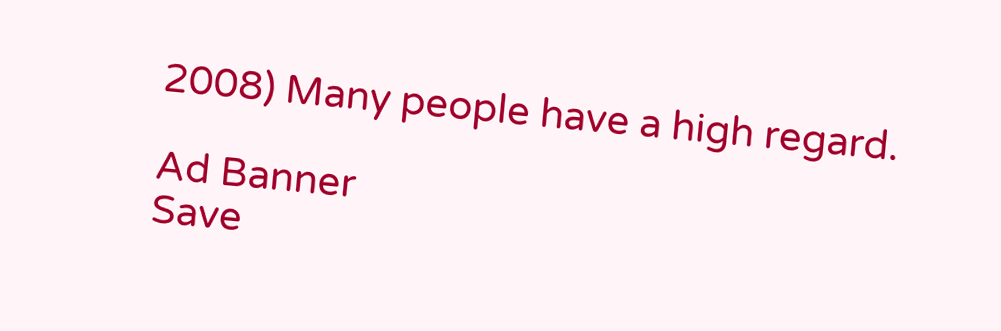2008) Many people have a high regard.

Ad Banner
Save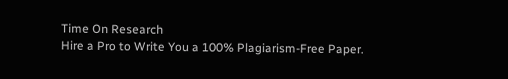Time On Research
Hire a Pro to Write You a 100% Plagiarism-Free Paper.